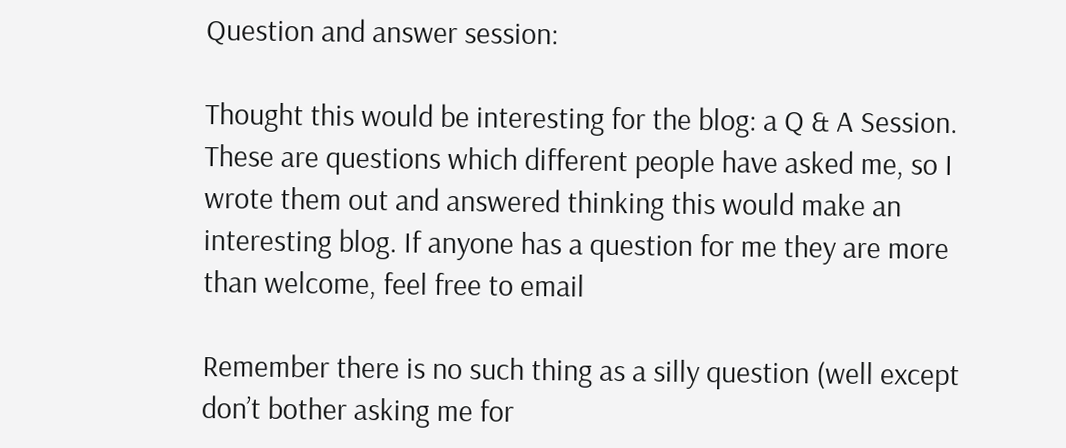Question and answer session:

Thought this would be interesting for the blog: a Q & A Session. These are questions which different people have asked me, so I wrote them out and answered thinking this would make an interesting blog. If anyone has a question for me they are more than welcome, feel free to email

Remember there is no such thing as a silly question (well except don’t bother asking me for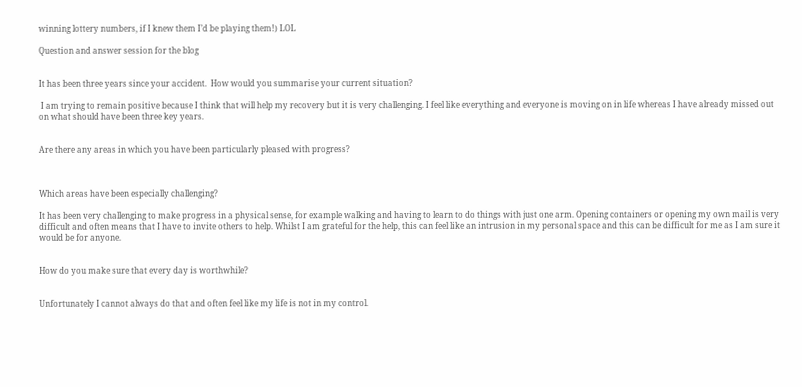winning lottery numbers, if I knew them I’d be playing them!) LOL

Question and answer session for the blog


It has been three years since your accident.  How would you summarise your current situation?

 I am trying to remain positive because I think that will help my recovery but it is very challenging. I feel like everything and everyone is moving on in life whereas I have already missed out on what should have been three key years.


Are there any areas in which you have been particularly pleased with progress?



Which areas have been especially challenging?

It has been very challenging to make progress in a physical sense, for example walking and having to learn to do things with just one arm. Opening containers or opening my own mail is very difficult and often means that I have to invite others to help. Whilst I am grateful for the help, this can feel like an intrusion in my personal space and this can be difficult for me as I am sure it would be for anyone.


How do you make sure that every day is worthwhile?


Unfortunately I cannot always do that and often feel like my life is not in my control.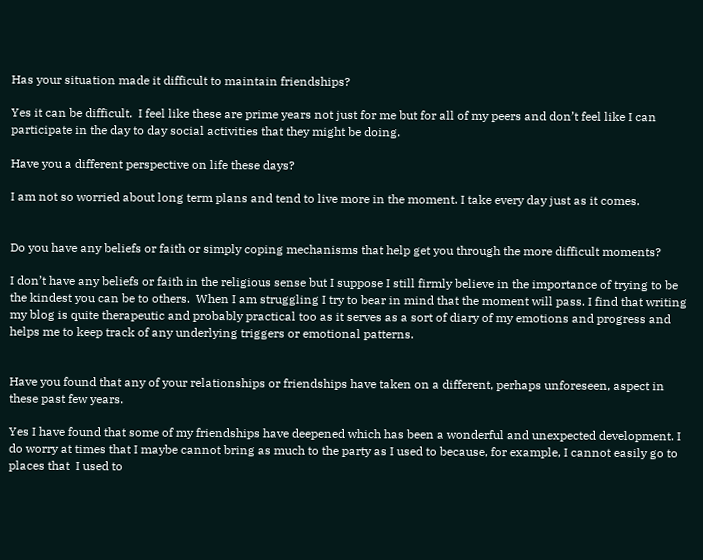Has your situation made it difficult to maintain friendships?

Yes it can be difficult.  I feel like these are prime years not just for me but for all of my peers and don’t feel like I can participate in the day to day social activities that they might be doing.

Have you a different perspective on life these days?

I am not so worried about long term plans and tend to live more in the moment. I take every day just as it comes.


Do you have any beliefs or faith or simply coping mechanisms that help get you through the more difficult moments?

I don’t have any beliefs or faith in the religious sense but I suppose I still firmly believe in the importance of trying to be the kindest you can be to others.  When I am struggling I try to bear in mind that the moment will pass. I find that writing my blog is quite therapeutic and probably practical too as it serves as a sort of diary of my emotions and progress and helps me to keep track of any underlying triggers or emotional patterns.


Have you found that any of your relationships or friendships have taken on a different, perhaps unforeseen, aspect in these past few years.

Yes I have found that some of my friendships have deepened which has been a wonderful and unexpected development. I do worry at times that I maybe cannot bring as much to the party as I used to because, for example, I cannot easily go to places that  I used to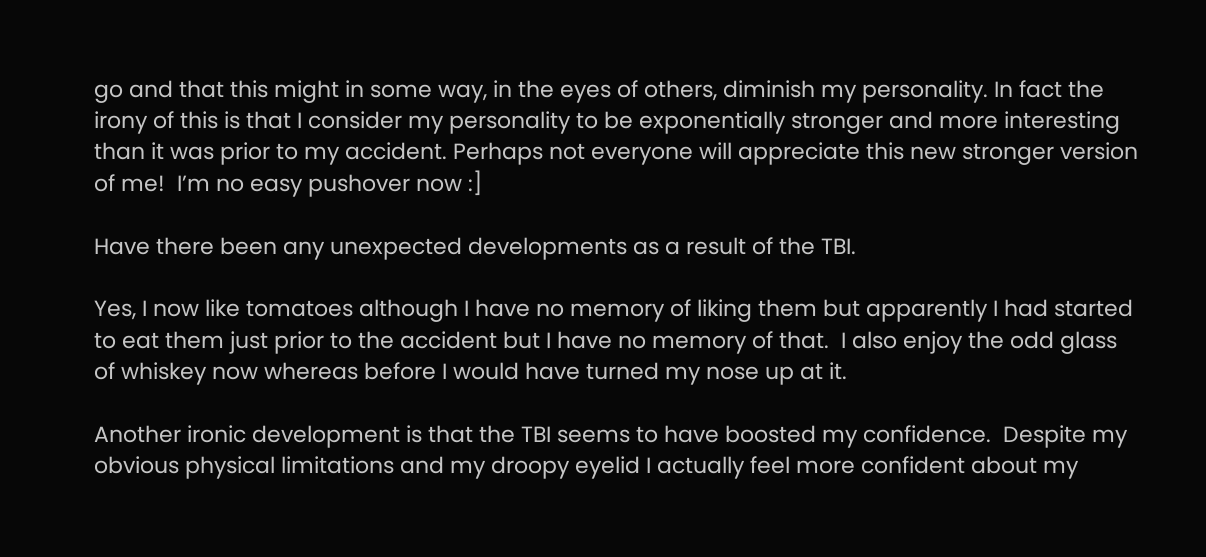go and that this might in some way, in the eyes of others, diminish my personality. In fact the irony of this is that I consider my personality to be exponentially stronger and more interesting than it was prior to my accident. Perhaps not everyone will appreciate this new stronger version of me!  I’m no easy pushover now :]

Have there been any unexpected developments as a result of the TBI.

Yes, I now like tomatoes although I have no memory of liking them but apparently I had started to eat them just prior to the accident but I have no memory of that.  I also enjoy the odd glass of whiskey now whereas before I would have turned my nose up at it.

Another ironic development is that the TBI seems to have boosted my confidence.  Despite my obvious physical limitations and my droopy eyelid I actually feel more confident about my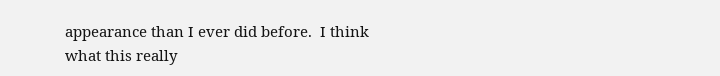appearance than I ever did before.  I think what this really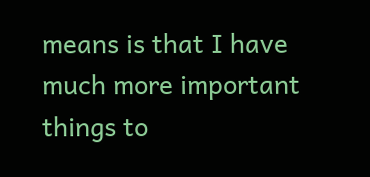means is that I have much more important things to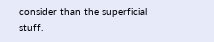consider than the superficial stuff.